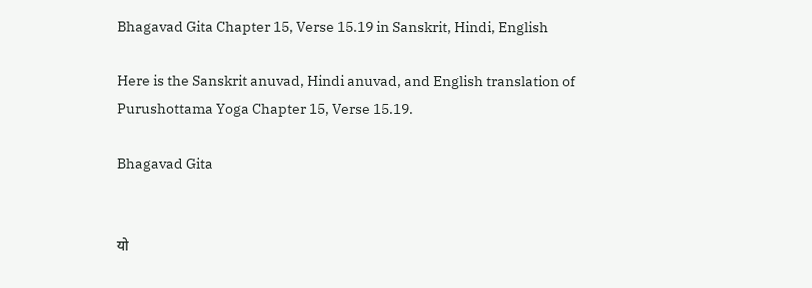Bhagavad Gita Chapter 15, Verse 15.19 in Sanskrit, Hindi, English

Here is the Sanskrit anuvad, Hindi anuvad, and English translation of Purushottama Yoga Chapter 15, Verse 15.19.

Bhagavad Gita


यो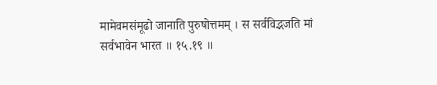मामेवमसंमूढो जानाति पुरुषोत्तमम् । स सर्वविद्भजति मां सर्वभावेन भारत ॥ १५.१९ ॥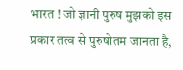भारत ! जो ज्ञानी पुरुष मुझको इस प्रकार तत्व से पुरुषोतम जानता है,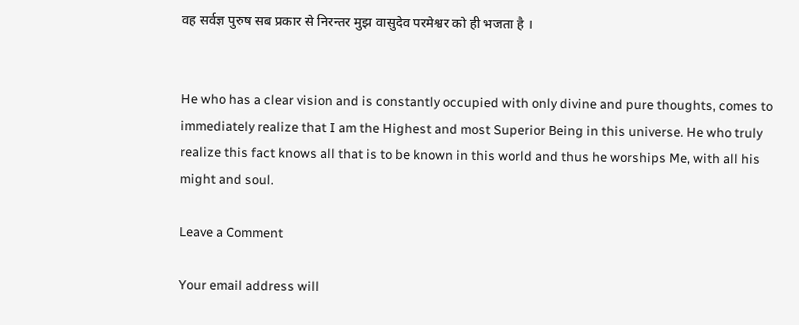वह सर्वज्ञ पुरुष सब प्रकार से निरन्तर मुझ वासुदेव परमेश्वर को ही भजता है ।


He who has a clear vision and is constantly occupied with only divine and pure thoughts, comes to immediately realize that I am the Highest and most Superior Being in this universe. He who truly realize this fact knows all that is to be known in this world and thus he worships Me, with all his might and soul.

Leave a Comment

Your email address will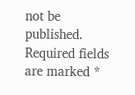not be published. Required fields are marked *